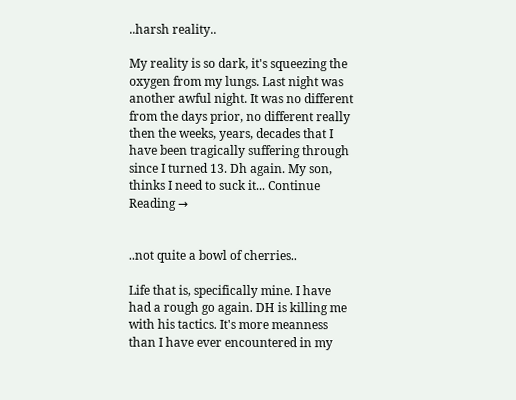..harsh reality..

My reality is so dark, it's squeezing the oxygen from my lungs. Last night was another awful night. It was no different from the days prior, no different really then the weeks, years, decades that I have been tragically suffering through since I turned 13. Dh again. My son, thinks I need to suck it... Continue Reading →


..not quite a bowl of cherries..

Life that is, specifically mine. I have had a rough go again. DH is killing me with his tactics. It's more meanness than I have ever encountered in my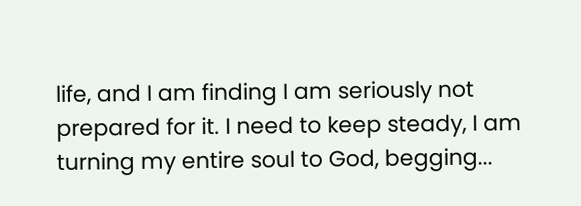life, and I am finding I am seriously not prepared for it. I need to keep steady, I am turning my entire soul to God, begging...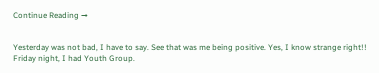Continue Reading →


Yesterday was not bad, I have to say. See that was me being positive. Yes, I know strange right!! Friday night, I had Youth Group.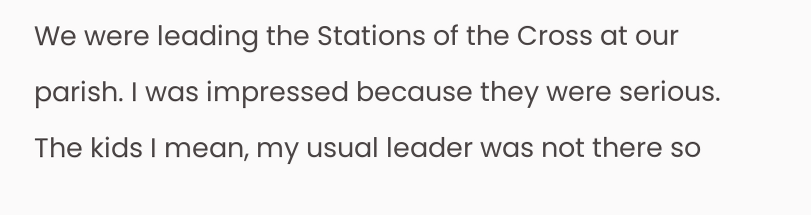We were leading the Stations of the Cross at our parish. I was impressed because they were serious. The kids I mean, my usual leader was not there so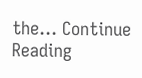the... Continue Reading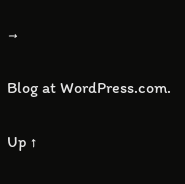→

Blog at WordPress.com.

Up ↑